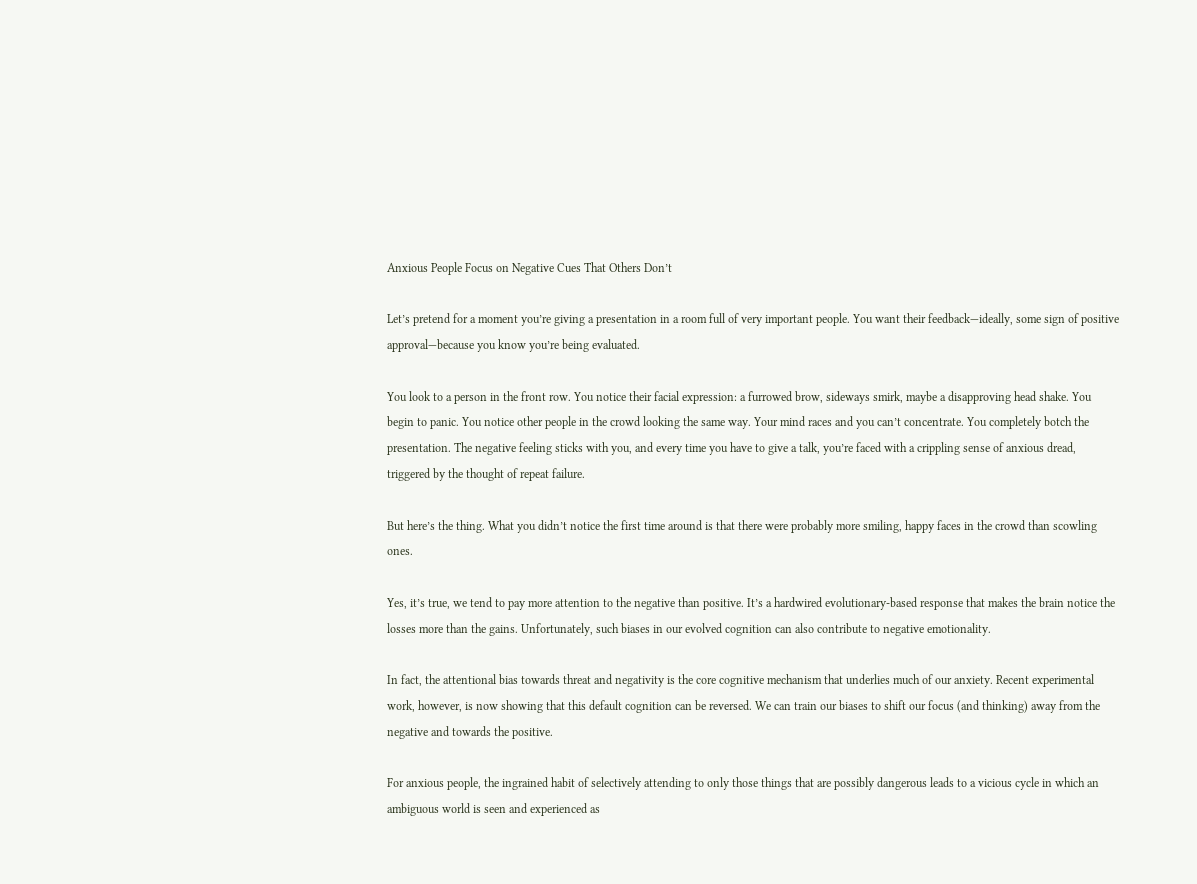Anxious People Focus on Negative Cues That Others Don’t

Let’s pretend for a moment you’re giving a presentation in a room full of very important people. You want their feedback—ideally, some sign of positive approval—because you know you’re being evaluated.

You look to a person in the front row. You notice their facial expression: a furrowed brow, sideways smirk, maybe a disapproving head shake. You begin to panic. You notice other people in the crowd looking the same way. Your mind races and you can’t concentrate. You completely botch the presentation. The negative feeling sticks with you, and every time you have to give a talk, you’re faced with a crippling sense of anxious dread, triggered by the thought of repeat failure.

But here’s the thing. What you didn’t notice the first time around is that there were probably more smiling, happy faces in the crowd than scowling ones.

Yes, it’s true, we tend to pay more attention to the negative than positive. It’s a hardwired evolutionary-based response that makes the brain notice the losses more than the gains. Unfortunately, such biases in our evolved cognition can also contribute to negative emotionality.

In fact, the attentional bias towards threat and negativity is the core cognitive mechanism that underlies much of our anxiety. Recent experimental work, however, is now showing that this default cognition can be reversed. We can train our biases to shift our focus (and thinking) away from the negative and towards the positive.

For anxious people, the ingrained habit of selectively attending to only those things that are possibly dangerous leads to a vicious cycle in which an ambiguous world is seen and experienced as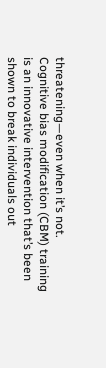threatening—even when it’s not. Cognitive bias modification (CBM) training is an innovative intervention that’s been shown to break individuals out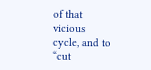of that vicious cycle, and to “cut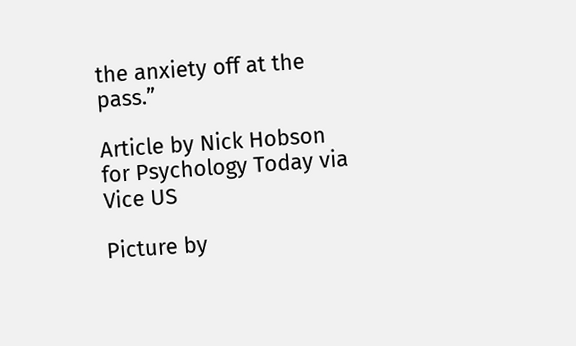the anxiety off at the pass.”

Article by Nick Hobson for Psychology Today via Vice US

Picture by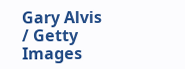Gary Alvis / Getty Images